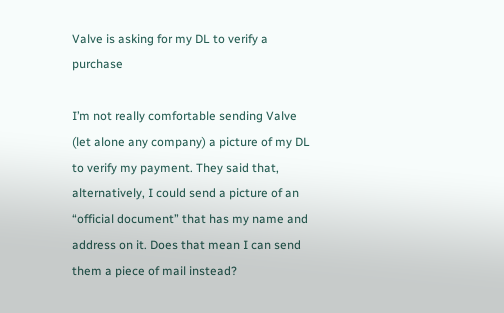Valve is asking for my DL to verify a purchase

I’m not really comfortable sending Valve (let alone any company) a picture of my DL to verify my payment. They said that, alternatively, I could send a picture of an “official document” that has my name and address on it. Does that mean I can send them a piece of mail instead?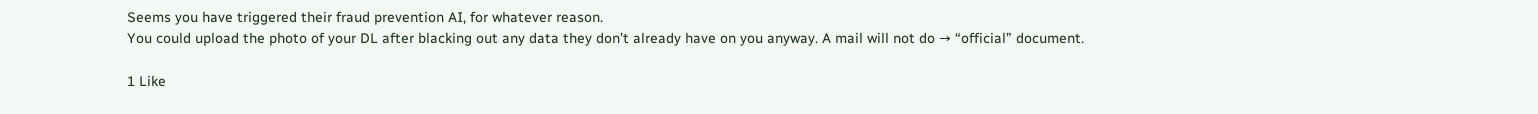Seems you have triggered their fraud prevention AI, for whatever reason.
You could upload the photo of your DL after blacking out any data they don’t already have on you anyway. A mail will not do → “official” document.

1 Like